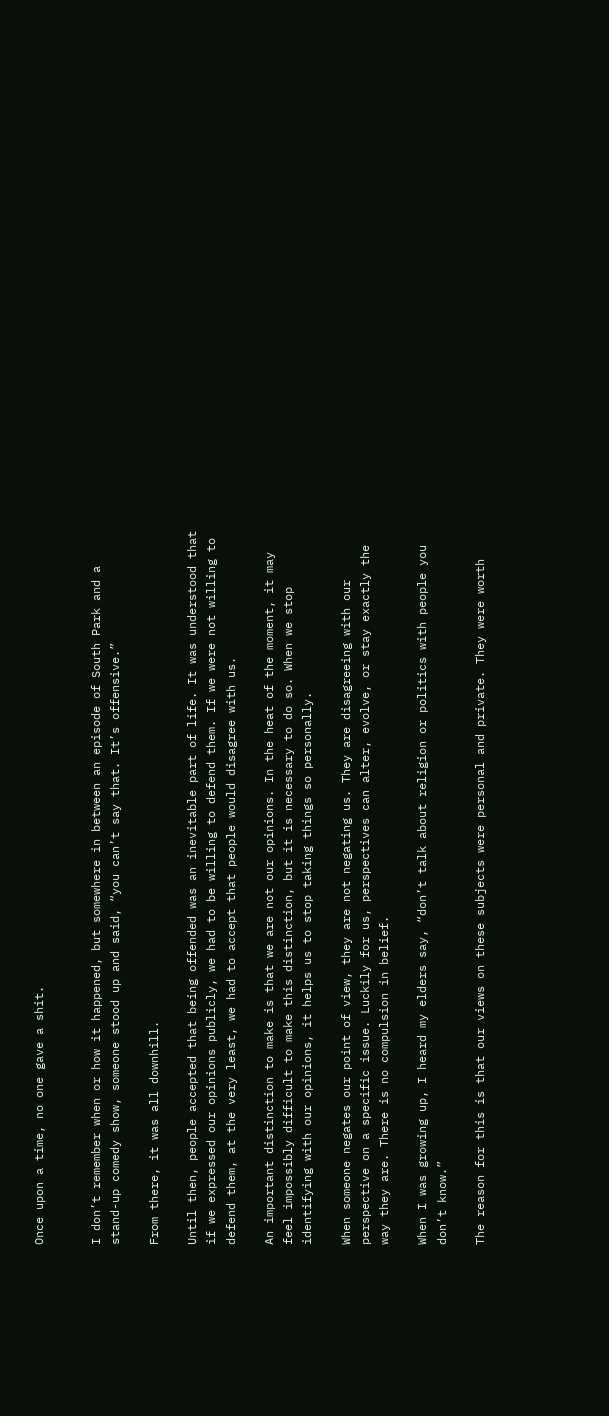Once upon a time, no one gave a shit.


I don’t remember when or how it happened, but somewhere in between an episode of South Park and a stand-up comedy show, someone stood up and said, “you can’t say that. It’s offensive.”

From there, it was all downhill.

Until then, people accepted that being offended was an inevitable part of life. It was understood that if we expressed our opinions publicly, we had to be willing to defend them. If we were not willing to defend them, at the very least, we had to accept that people would disagree with us.

An important distinction to make is that we are not our opinions. In the heat of the moment, it may feel impossibly difficult to make this distinction, but it is necessary to do so. When we stop identifying with our opinions, it helps us to stop taking things so personally.

When someone negates our point of view, they are not negating us. They are disagreeing with our perspective on a specific issue. Luckily for us, perspectives can alter, evolve, or stay exactly the way they are. There is no compulsion in belief.

When I was growing up, I heard my elders say, “don’t talk about religion or politics with people you don’t know.”

The reason for this is that our views on these subjects were personal and private. They were worth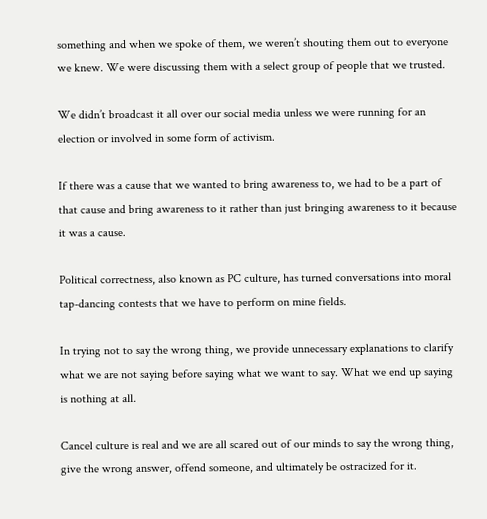something and when we spoke of them, we weren’t shouting them out to everyone we knew. We were discussing them with a select group of people that we trusted.

We didn’t broadcast it all over our social media unless we were running for an election or involved in some form of activism.

If there was a cause that we wanted to bring awareness to, we had to be a part of that cause and bring awareness to it rather than just bringing awareness to it because it was a cause.

Political correctness, also known as PC culture, has turned conversations into moral tap-dancing contests that we have to perform on mine fields.

In trying not to say the wrong thing, we provide unnecessary explanations to clarify what we are not saying before saying what we want to say. What we end up saying is nothing at all.

Cancel culture is real and we are all scared out of our minds to say the wrong thing, give the wrong answer, offend someone, and ultimately be ostracized for it.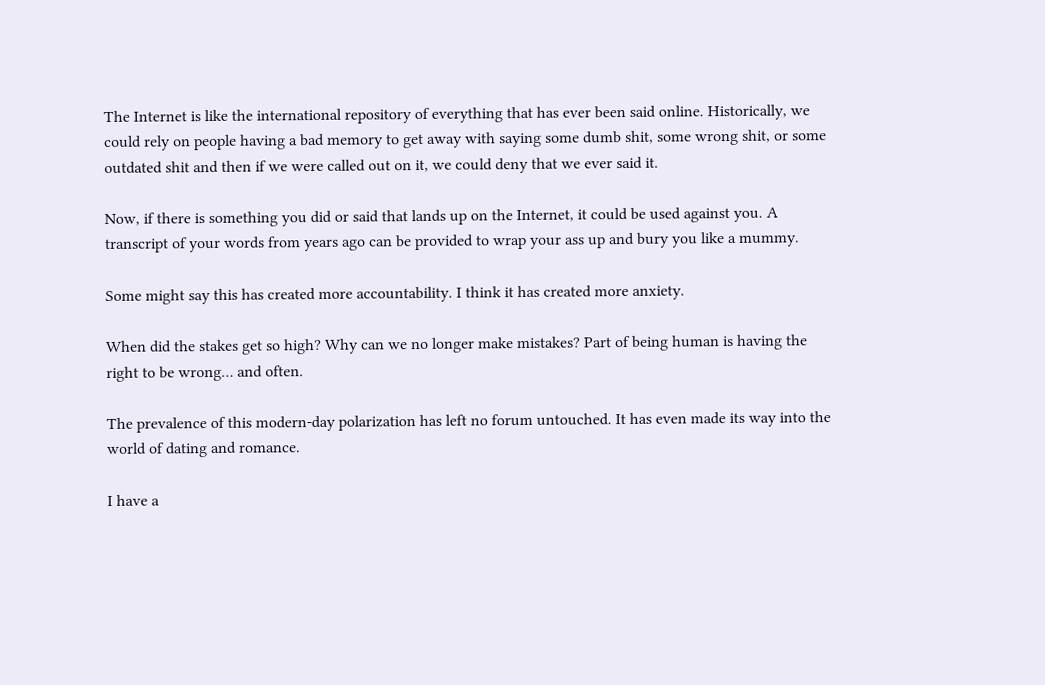The Internet is like the international repository of everything that has ever been said online. Historically, we could rely on people having a bad memory to get away with saying some dumb shit, some wrong shit, or some outdated shit and then if we were called out on it, we could deny that we ever said it.

Now, if there is something you did or said that lands up on the Internet, it could be used against you. A transcript of your words from years ago can be provided to wrap your ass up and bury you like a mummy.

Some might say this has created more accountability. I think it has created more anxiety.

When did the stakes get so high? Why can we no longer make mistakes? Part of being human is having the right to be wrong… and often.

The prevalence of this modern-day polarization has left no forum untouched. It has even made its way into the world of dating and romance.

I have a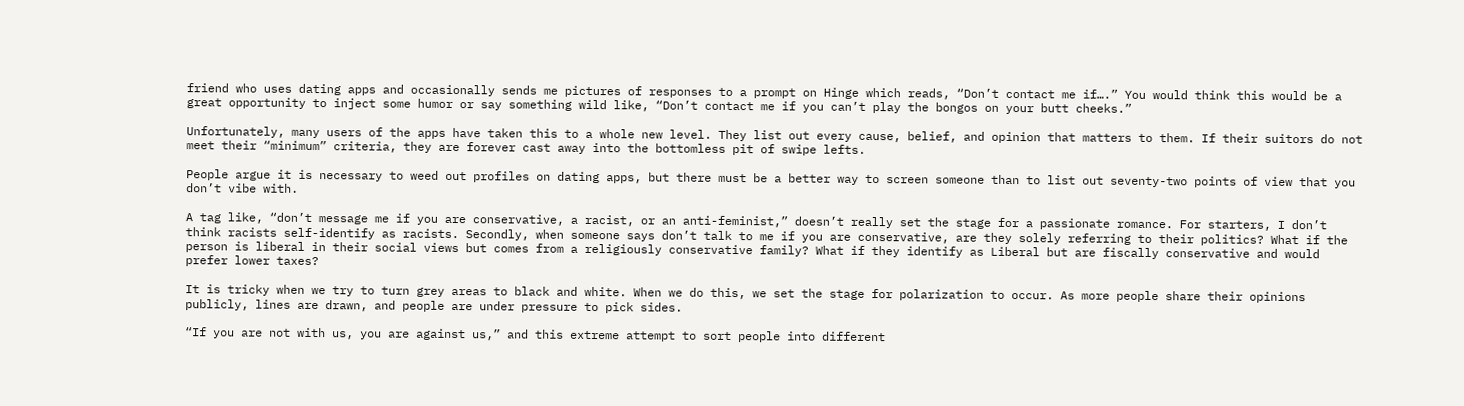friend who uses dating apps and occasionally sends me pictures of responses to a prompt on Hinge which reads, “Don’t contact me if….” You would think this would be a great opportunity to inject some humor or say something wild like, “Don’t contact me if you can’t play the bongos on your butt cheeks.”

Unfortunately, many users of the apps have taken this to a whole new level. They list out every cause, belief, and opinion that matters to them. If their suitors do not meet their “minimum” criteria, they are forever cast away into the bottomless pit of swipe lefts.

People argue it is necessary to weed out profiles on dating apps, but there must be a better way to screen someone than to list out seventy-two points of view that you don’t vibe with.

A tag like, “don’t message me if you are conservative, a racist, or an anti-feminist,” doesn’t really set the stage for a passionate romance. For starters, I don’t think racists self-identify as racists. Secondly, when someone says don’t talk to me if you are conservative, are they solely referring to their politics? What if the person is liberal in their social views but comes from a religiously conservative family? What if they identify as Liberal but are fiscally conservative and would prefer lower taxes?

It is tricky when we try to turn grey areas to black and white. When we do this, we set the stage for polarization to occur. As more people share their opinions publicly, lines are drawn, and people are under pressure to pick sides.

“If you are not with us, you are against us,” and this extreme attempt to sort people into different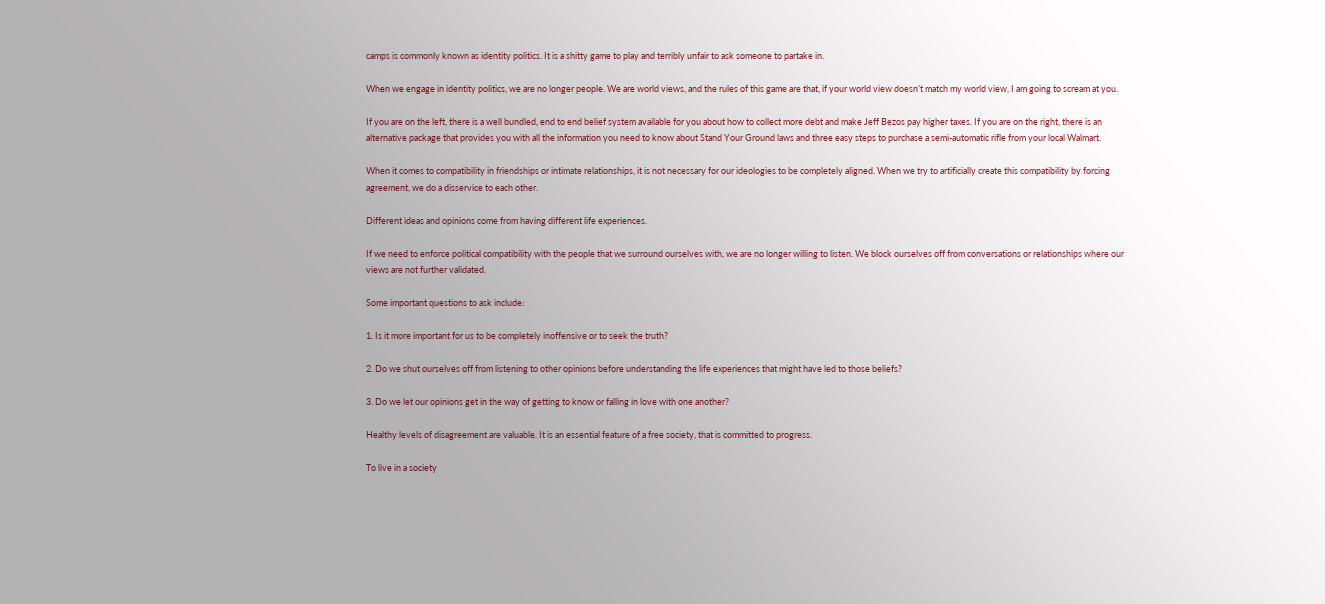camps is commonly known as identity politics. It is a shitty game to play and terribly unfair to ask someone to partake in.

When we engage in identity politics, we are no longer people. We are world views, and the rules of this game are that, if your world view doesn’t match my world view, I am going to scream at you.

If you are on the left, there is a well bundled, end to end belief system available for you about how to collect more debt and make Jeff Bezos pay higher taxes. If you are on the right, there is an alternative package that provides you with all the information you need to know about Stand Your Ground laws and three easy steps to purchase a semi-automatic rifle from your local Walmart.

When it comes to compatibility in friendships or intimate relationships, it is not necessary for our ideologies to be completely aligned. When we try to artificially create this compatibility by forcing agreement, we do a disservice to each other.

Different ideas and opinions come from having different life experiences.

If we need to enforce political compatibility with the people that we surround ourselves with, we are no longer willing to listen. We block ourselves off from conversations or relationships where our views are not further validated.

Some important questions to ask include:

1. Is it more important for us to be completely inoffensive or to seek the truth?

2. Do we shut ourselves off from listening to other opinions before understanding the life experiences that might have led to those beliefs?

3. Do we let our opinions get in the way of getting to know or falling in love with one another?

Healthy levels of disagreement are valuable. It is an essential feature of a free society, that is committed to progress.

To live in a society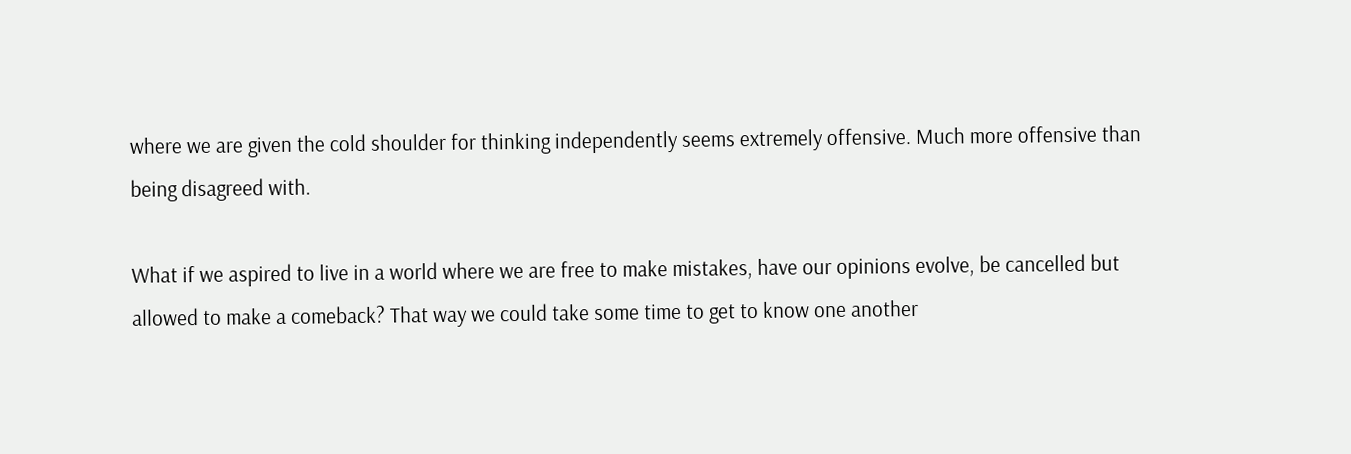where we are given the cold shoulder for thinking independently seems extremely offensive. Much more offensive than being disagreed with.

What if we aspired to live in a world where we are free to make mistakes, have our opinions evolve, be cancelled but allowed to make a comeback? That way we could take some time to get to know one another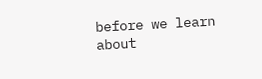before we learn about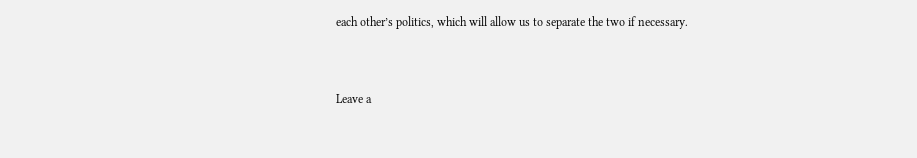each other’s politics, which will allow us to separate the two if necessary.


Leave a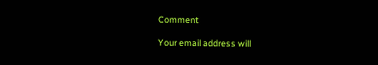Comment

Your email address will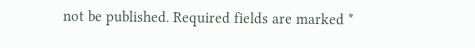not be published. Required fields are marked *